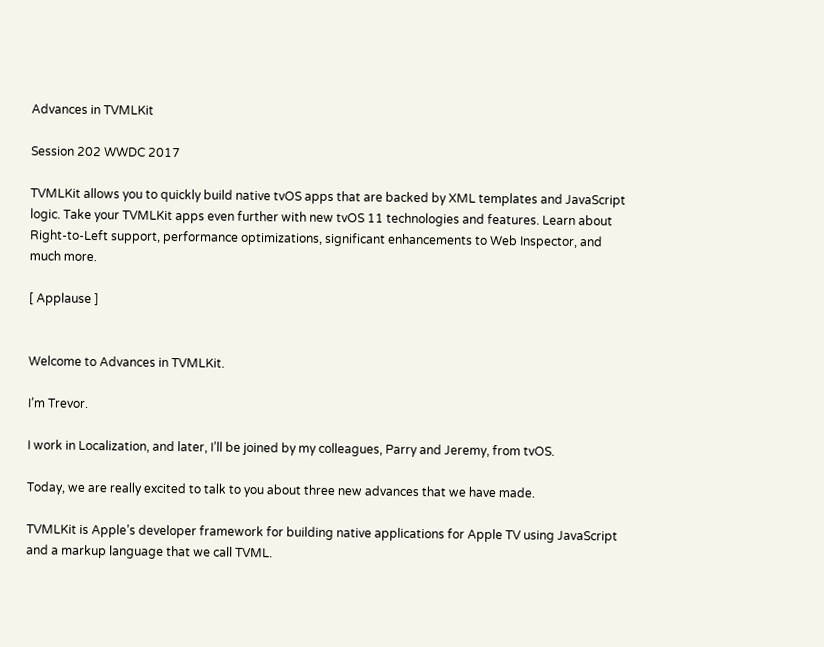Advances in TVMLKit

Session 202 WWDC 2017

TVMLKit allows you to quickly build native tvOS apps that are backed by XML templates and JavaScript logic. Take your TVMLKit apps even further with new tvOS 11 technologies and features. Learn about Right-to-Left support, performance optimizations, significant enhancements to Web Inspector, and much more.

[ Applause ]


Welcome to Advances in TVMLKit.

I’m Trevor.

I work in Localization, and later, I’ll be joined by my colleagues, Parry and Jeremy, from tvOS.

Today, we are really excited to talk to you about three new advances that we have made.

TVMLKit is Apple’s developer framework for building native applications for Apple TV using JavaScript and a markup language that we call TVML.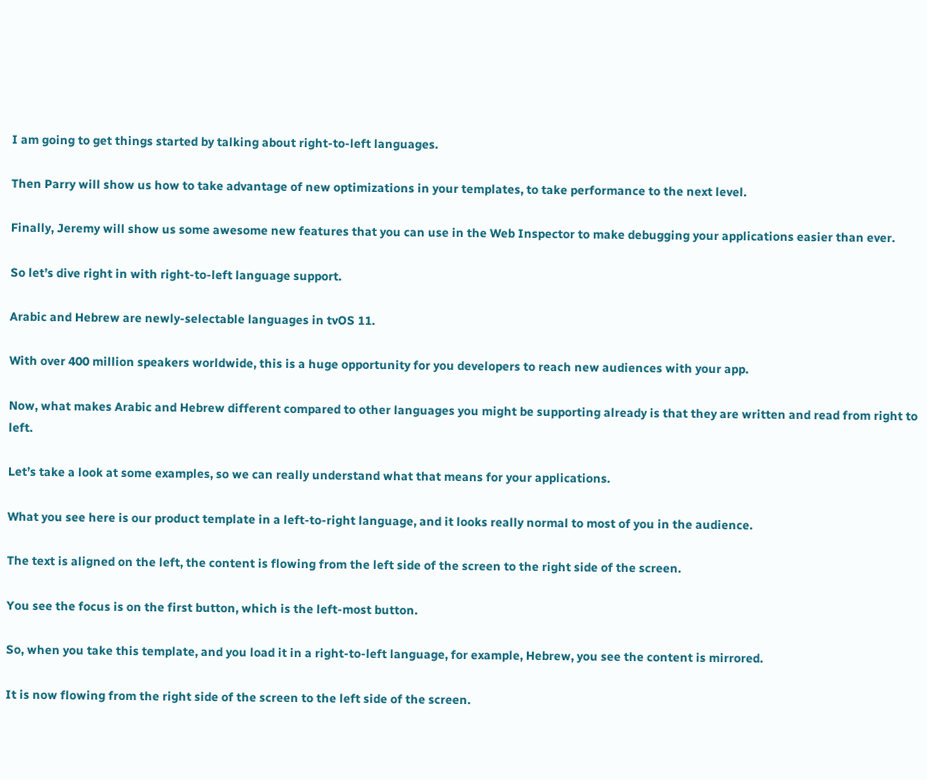I am going to get things started by talking about right-to-left languages.

Then Parry will show us how to take advantage of new optimizations in your templates, to take performance to the next level.

Finally, Jeremy will show us some awesome new features that you can use in the Web Inspector to make debugging your applications easier than ever.

So let’s dive right in with right-to-left language support.

Arabic and Hebrew are newly-selectable languages in tvOS 11.

With over 400 million speakers worldwide, this is a huge opportunity for you developers to reach new audiences with your app.

Now, what makes Arabic and Hebrew different compared to other languages you might be supporting already is that they are written and read from right to left.

Let’s take a look at some examples, so we can really understand what that means for your applications.

What you see here is our product template in a left-to-right language, and it looks really normal to most of you in the audience.

The text is aligned on the left, the content is flowing from the left side of the screen to the right side of the screen.

You see the focus is on the first button, which is the left-most button.

So, when you take this template, and you load it in a right-to-left language, for example, Hebrew, you see the content is mirrored.

It is now flowing from the right side of the screen to the left side of the screen.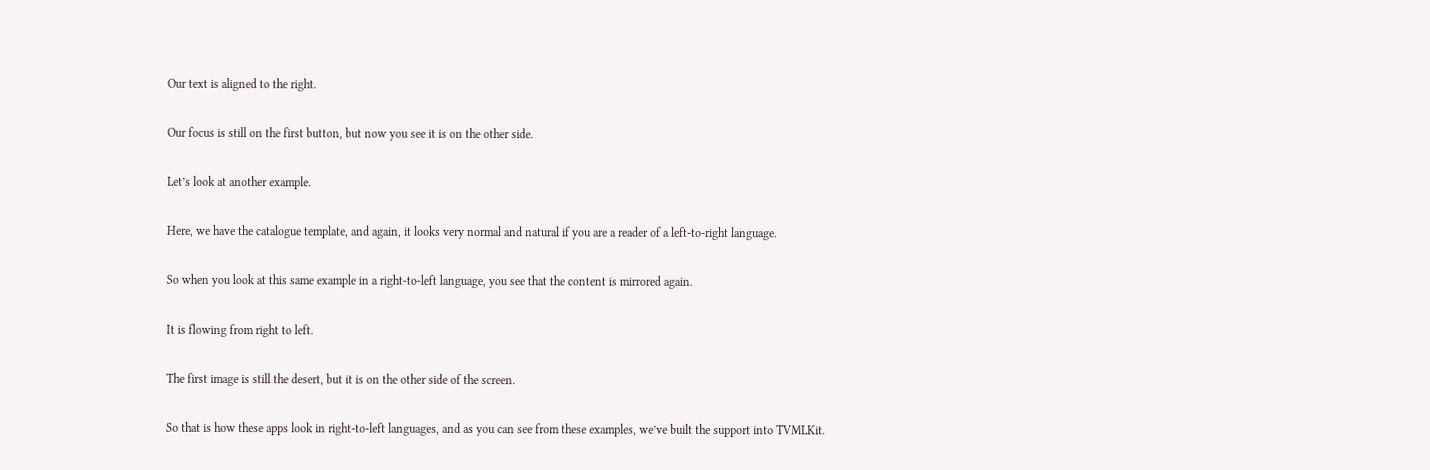Our text is aligned to the right.

Our focus is still on the first button, but now you see it is on the other side.

Let’s look at another example.

Here, we have the catalogue template, and again, it looks very normal and natural if you are a reader of a left-to-right language.

So when you look at this same example in a right-to-left language, you see that the content is mirrored again.

It is flowing from right to left.

The first image is still the desert, but it is on the other side of the screen.

So that is how these apps look in right-to-left languages, and as you can see from these examples, we’ve built the support into TVMLKit.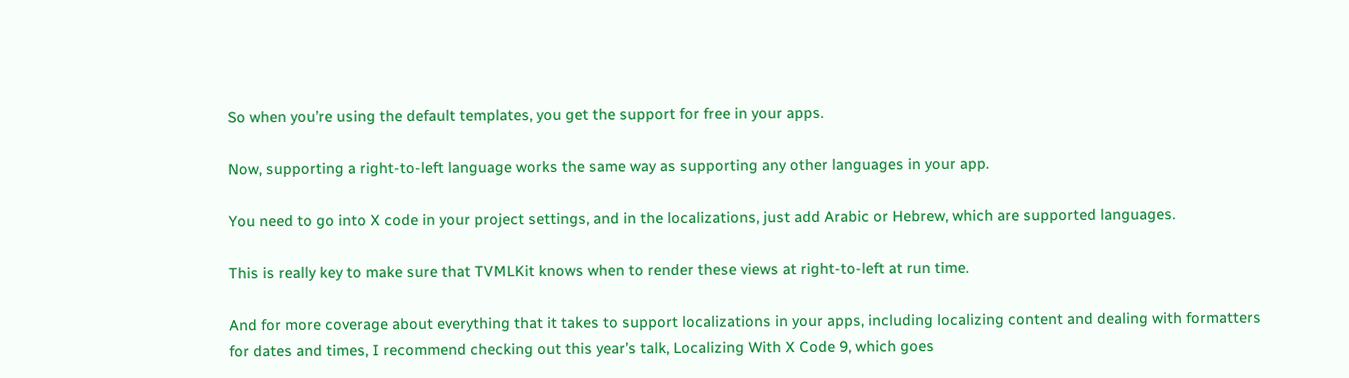So when you’re using the default templates, you get the support for free in your apps.

Now, supporting a right-to-left language works the same way as supporting any other languages in your app.

You need to go into X code in your project settings, and in the localizations, just add Arabic or Hebrew, which are supported languages.

This is really key to make sure that TVMLKit knows when to render these views at right-to-left at run time.

And for more coverage about everything that it takes to support localizations in your apps, including localizing content and dealing with formatters for dates and times, I recommend checking out this year’s talk, Localizing With X Code 9, which goes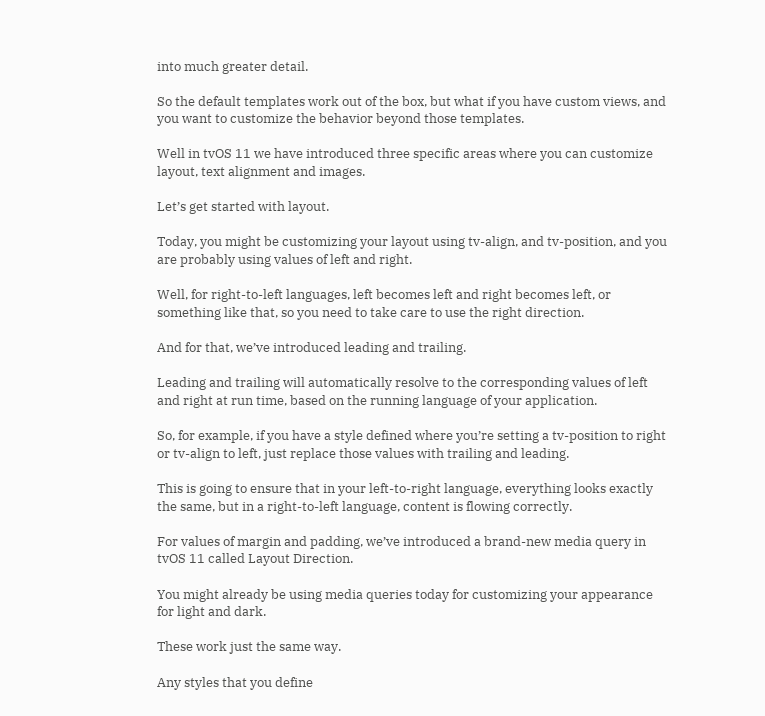into much greater detail.

So the default templates work out of the box, but what if you have custom views, and you want to customize the behavior beyond those templates.

Well in tvOS 11 we have introduced three specific areas where you can customize layout, text alignment and images.

Let’s get started with layout.

Today, you might be customizing your layout using tv-align, and tv-position, and you are probably using values of left and right.

Well, for right-to-left languages, left becomes left and right becomes left, or something like that, so you need to take care to use the right direction.

And for that, we’ve introduced leading and trailing.

Leading and trailing will automatically resolve to the corresponding values of left and right at run time, based on the running language of your application.

So, for example, if you have a style defined where you’re setting a tv-position to right or tv-align to left, just replace those values with trailing and leading.

This is going to ensure that in your left-to-right language, everything looks exactly the same, but in a right-to-left language, content is flowing correctly.

For values of margin and padding, we’ve introduced a brand-new media query in tvOS 11 called Layout Direction.

You might already be using media queries today for customizing your appearance for light and dark.

These work just the same way.

Any styles that you define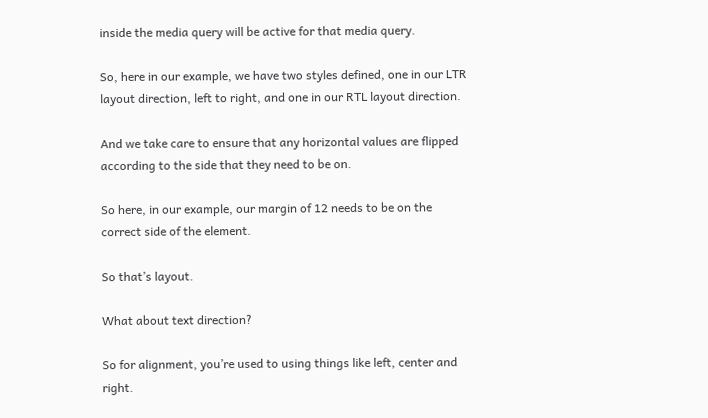inside the media query will be active for that media query.

So, here in our example, we have two styles defined, one in our LTR layout direction, left to right, and one in our RTL layout direction.

And we take care to ensure that any horizontal values are flipped according to the side that they need to be on.

So here, in our example, our margin of 12 needs to be on the correct side of the element.

So that’s layout.

What about text direction?

So for alignment, you’re used to using things like left, center and right.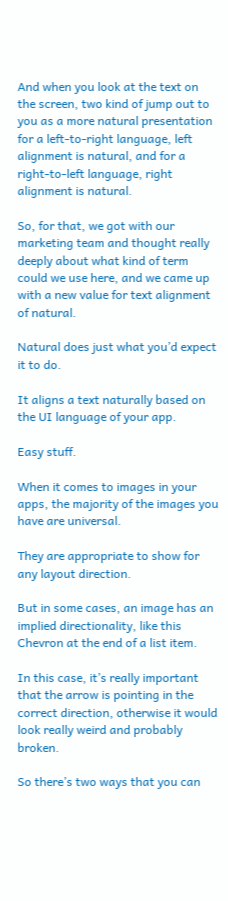And when you look at the text on the screen, two kind of jump out to you as a more natural presentation for a left-to-right language, left alignment is natural, and for a right-to-left language, right alignment is natural.

So, for that, we got with our marketing team and thought really deeply about what kind of term could we use here, and we came up with a new value for text alignment of natural.

Natural does just what you’d expect it to do.

It aligns a text naturally based on the UI language of your app.

Easy stuff.

When it comes to images in your apps, the majority of the images you have are universal.

They are appropriate to show for any layout direction.

But in some cases, an image has an implied directionality, like this Chevron at the end of a list item.

In this case, it’s really important that the arrow is pointing in the correct direction, otherwise it would look really weird and probably broken.

So there’s two ways that you can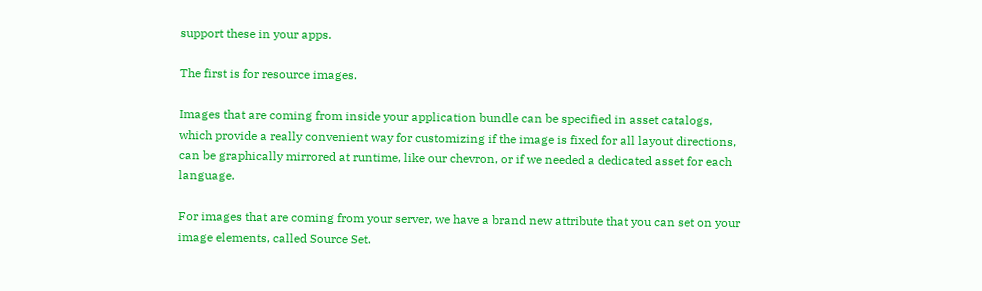support these in your apps.

The first is for resource images.

Images that are coming from inside your application bundle can be specified in asset catalogs, which provide a really convenient way for customizing if the image is fixed for all layout directions, can be graphically mirrored at runtime, like our chevron, or if we needed a dedicated asset for each language.

For images that are coming from your server, we have a brand new attribute that you can set on your image elements, called Source Set.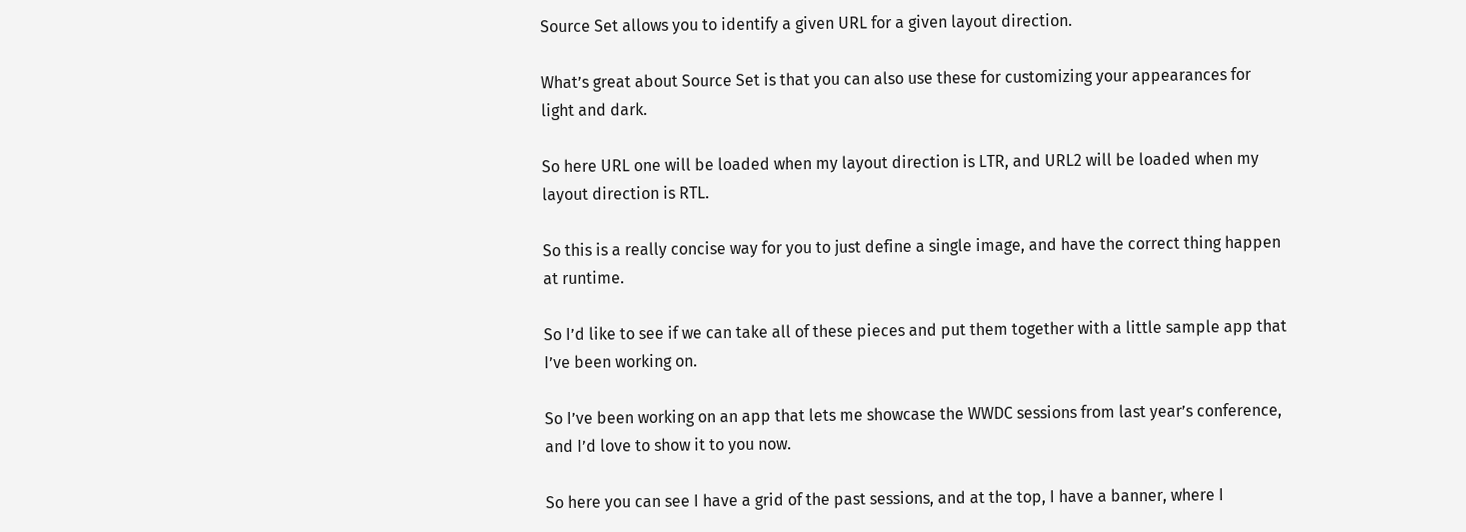Source Set allows you to identify a given URL for a given layout direction.

What’s great about Source Set is that you can also use these for customizing your appearances for light and dark.

So here URL one will be loaded when my layout direction is LTR, and URL2 will be loaded when my layout direction is RTL.

So this is a really concise way for you to just define a single image, and have the correct thing happen at runtime.

So I’d like to see if we can take all of these pieces and put them together with a little sample app that I’ve been working on.

So I’ve been working on an app that lets me showcase the WWDC sessions from last year’s conference, and I’d love to show it to you now.

So here you can see I have a grid of the past sessions, and at the top, I have a banner, where I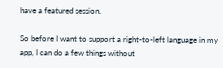have a featured session.

So before I want to support a right-to-left language in my app, I can do a few things without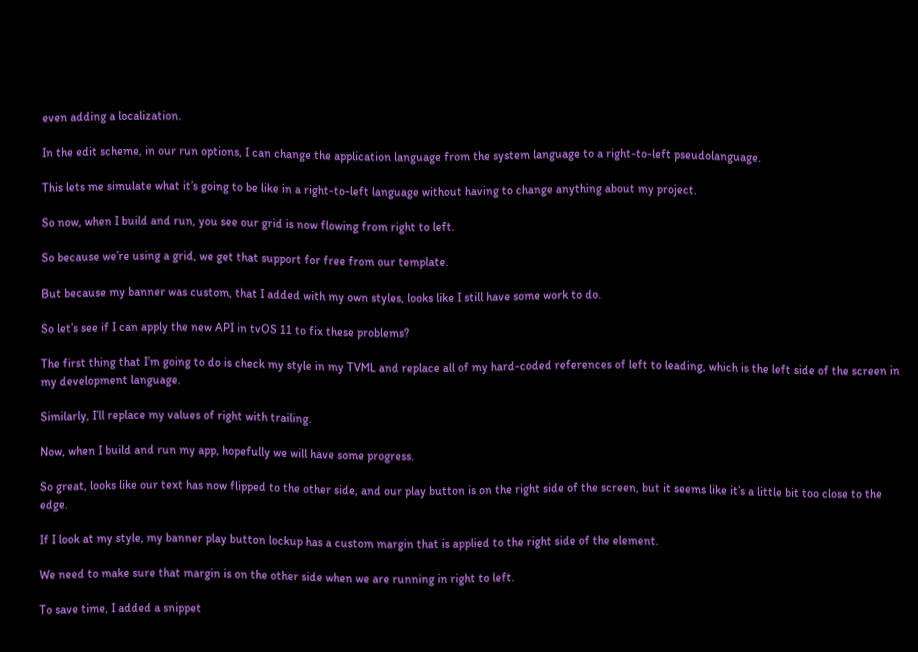even adding a localization.

In the edit scheme, in our run options, I can change the application language from the system language to a right-to-left pseudolanguage.

This lets me simulate what it’s going to be like in a right-to-left language without having to change anything about my project.

So now, when I build and run, you see our grid is now flowing from right to left.

So because we’re using a grid, we get that support for free from our template.

But because my banner was custom, that I added with my own styles, looks like I still have some work to do.

So let’s see if I can apply the new API in tvOS 11 to fix these problems?

The first thing that I’m going to do is check my style in my TVML and replace all of my hard-coded references of left to leading, which is the left side of the screen in my development language.

Similarly, I’ll replace my values of right with trailing.

Now, when I build and run my app, hopefully we will have some progress.

So great, looks like our text has now flipped to the other side, and our play button is on the right side of the screen, but it seems like it’s a little bit too close to the edge.

If I look at my style, my banner play button lockup has a custom margin that is applied to the right side of the element.

We need to make sure that margin is on the other side when we are running in right to left.

To save time, I added a snippet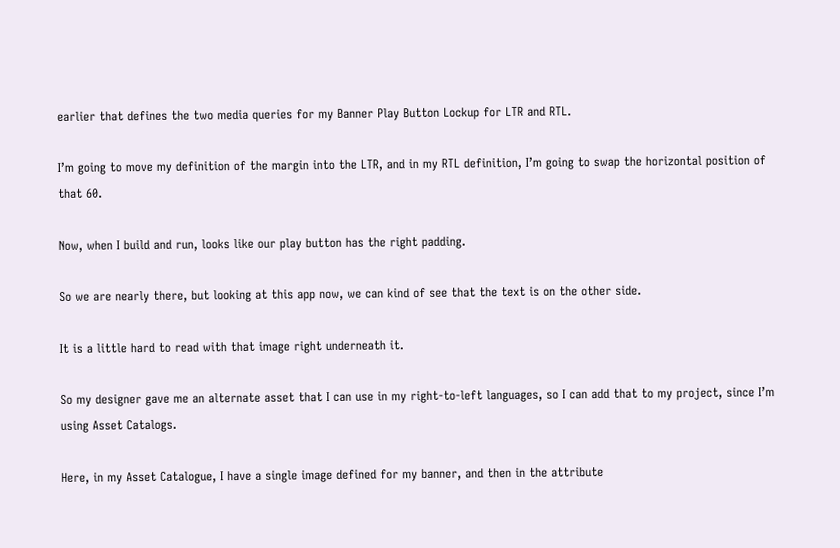earlier that defines the two media queries for my Banner Play Button Lockup for LTR and RTL.

I’m going to move my definition of the margin into the LTR, and in my RTL definition, I’m going to swap the horizontal position of that 60.

Now, when I build and run, looks like our play button has the right padding.

So we are nearly there, but looking at this app now, we can kind of see that the text is on the other side.

It is a little hard to read with that image right underneath it.

So my designer gave me an alternate asset that I can use in my right-to-left languages, so I can add that to my project, since I’m using Asset Catalogs.

Here, in my Asset Catalogue, I have a single image defined for my banner, and then in the attribute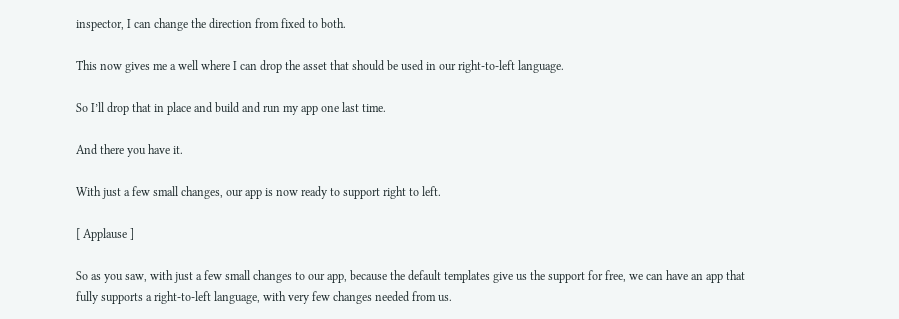inspector, I can change the direction from fixed to both.

This now gives me a well where I can drop the asset that should be used in our right-to-left language.

So I’ll drop that in place and build and run my app one last time.

And there you have it.

With just a few small changes, our app is now ready to support right to left.

[ Applause ]

So as you saw, with just a few small changes to our app, because the default templates give us the support for free, we can have an app that fully supports a right-to-left language, with very few changes needed from us.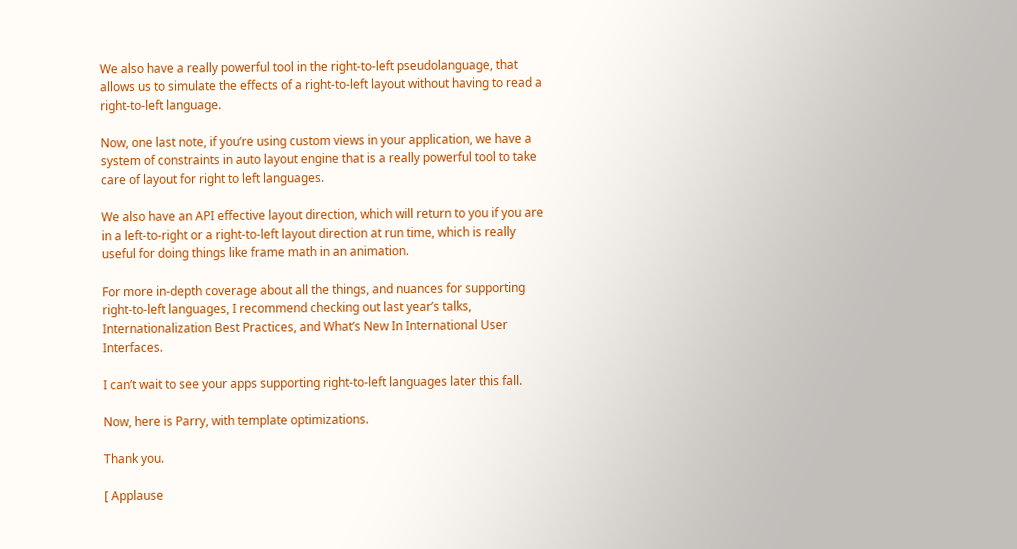We also have a really powerful tool in the right-to-left pseudolanguage, that allows us to simulate the effects of a right-to-left layout without having to read a right-to-left language.

Now, one last note, if you’re using custom views in your application, we have a system of constraints in auto layout engine that is a really powerful tool to take care of layout for right to left languages.

We also have an API effective layout direction, which will return to you if you are in a left-to-right or a right-to-left layout direction at run time, which is really useful for doing things like frame math in an animation.

For more in-depth coverage about all the things, and nuances for supporting right-to-left languages, I recommend checking out last year’s talks, Internationalization Best Practices, and What’s New In International User Interfaces.

I can’t wait to see your apps supporting right-to-left languages later this fall.

Now, here is Parry, with template optimizations.

Thank you.

[ Applause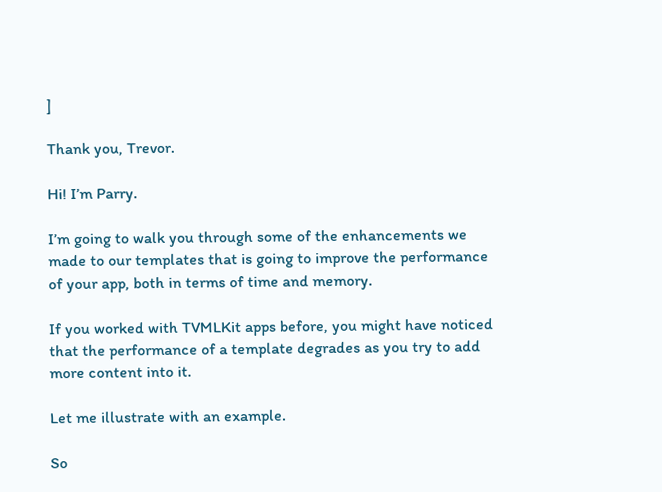]

Thank you, Trevor.

Hi! I’m Parry.

I’m going to walk you through some of the enhancements we made to our templates that is going to improve the performance of your app, both in terms of time and memory.

If you worked with TVMLKit apps before, you might have noticed that the performance of a template degrades as you try to add more content into it.

Let me illustrate with an example.

So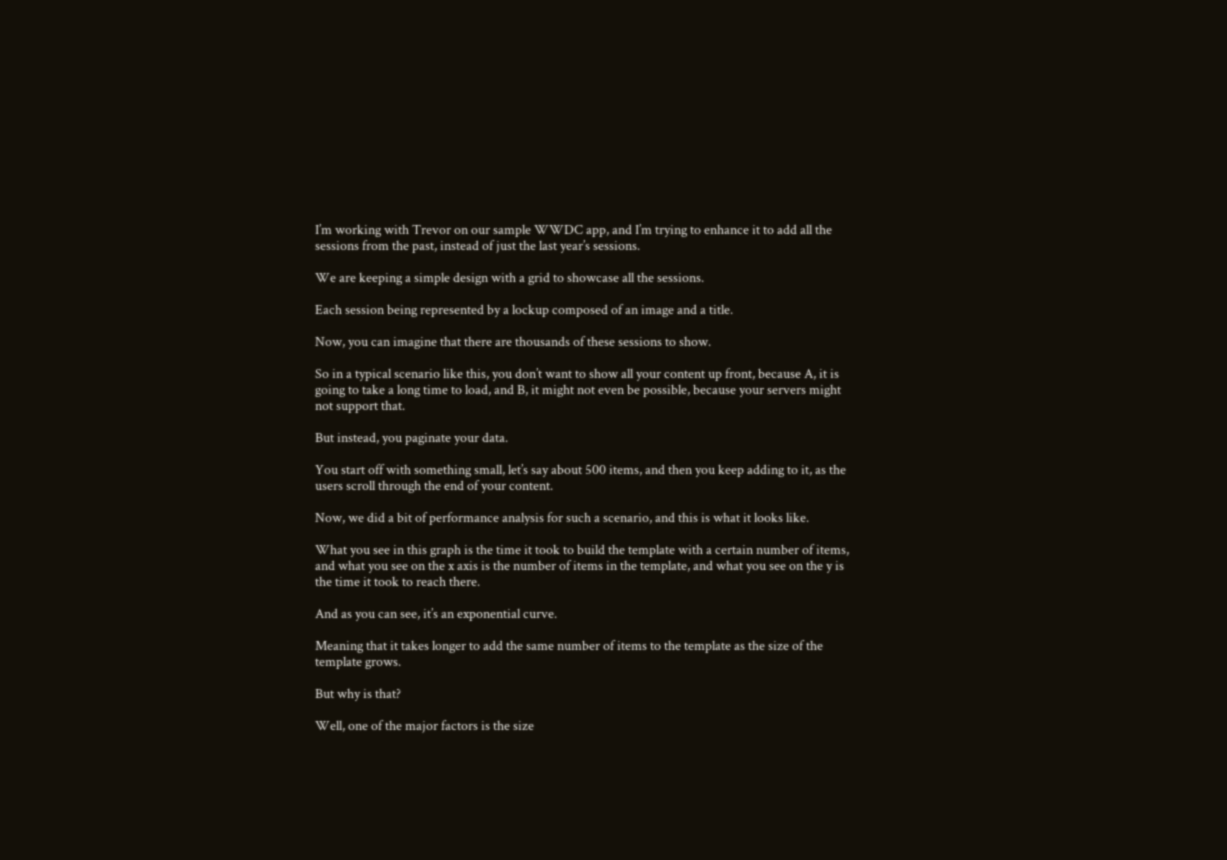I’m working with Trevor on our sample WWDC app, and I’m trying to enhance it to add all the sessions from the past, instead of just the last year’s sessions.

We are keeping a simple design with a grid to showcase all the sessions.

Each session being represented by a lockup composed of an image and a title.

Now, you can imagine that there are thousands of these sessions to show.

So in a typical scenario like this, you don’t want to show all your content up front, because A, it is going to take a long time to load, and B, it might not even be possible, because your servers might not support that.

But instead, you paginate your data.

You start off with something small, let’s say about 500 items, and then you keep adding to it, as the users scroll through the end of your content.

Now, we did a bit of performance analysis for such a scenario, and this is what it looks like.

What you see in this graph is the time it took to build the template with a certain number of items, and what you see on the x axis is the number of items in the template, and what you see on the y is the time it took to reach there.

And as you can see, it’s an exponential curve.

Meaning that it takes longer to add the same number of items to the template as the size of the template grows.

But why is that?

Well, one of the major factors is the size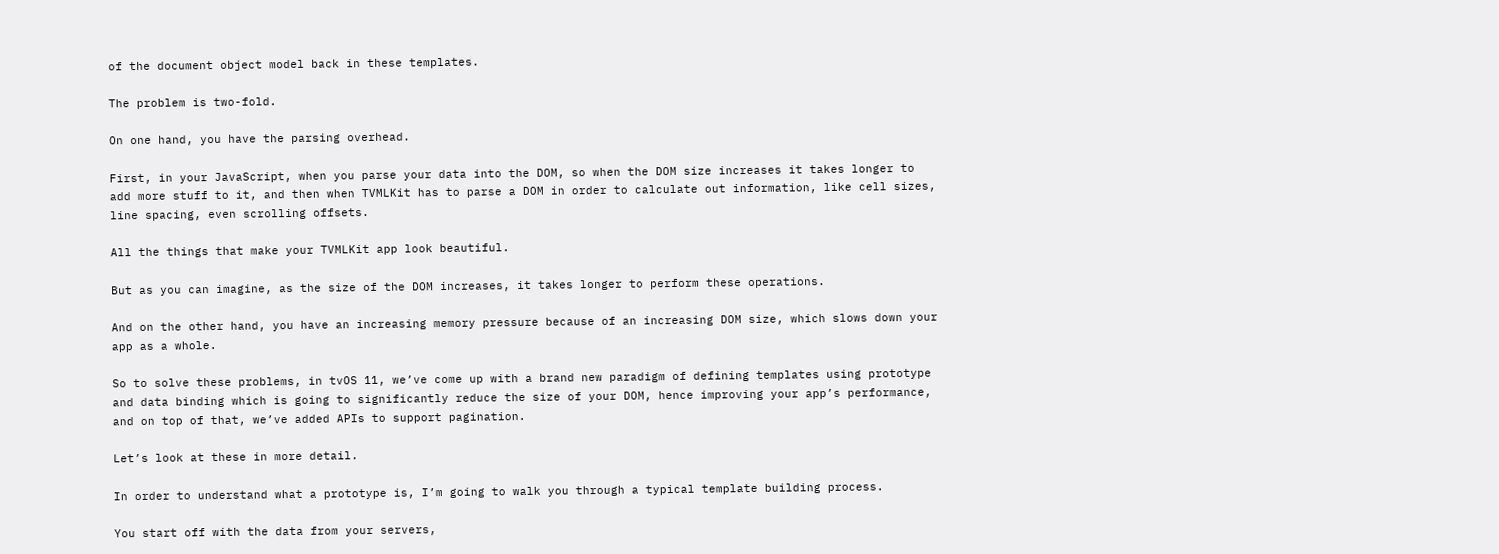of the document object model back in these templates.

The problem is two-fold.

On one hand, you have the parsing overhead.

First, in your JavaScript, when you parse your data into the DOM, so when the DOM size increases it takes longer to add more stuff to it, and then when TVMLKit has to parse a DOM in order to calculate out information, like cell sizes, line spacing, even scrolling offsets.

All the things that make your TVMLKit app look beautiful.

But as you can imagine, as the size of the DOM increases, it takes longer to perform these operations.

And on the other hand, you have an increasing memory pressure because of an increasing DOM size, which slows down your app as a whole.

So to solve these problems, in tvOS 11, we’ve come up with a brand new paradigm of defining templates using prototype and data binding which is going to significantly reduce the size of your DOM, hence improving your app’s performance, and on top of that, we’ve added APIs to support pagination.

Let’s look at these in more detail.

In order to understand what a prototype is, I’m going to walk you through a typical template building process.

You start off with the data from your servers,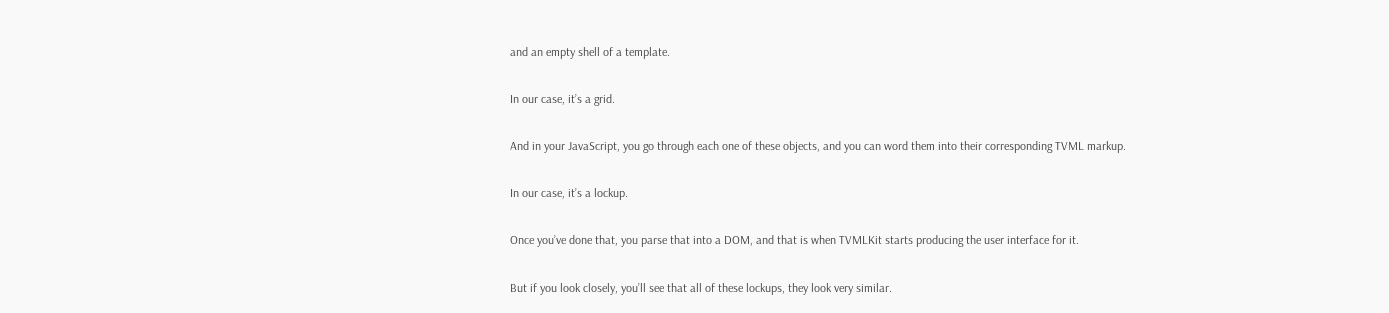and an empty shell of a template.

In our case, it’s a grid.

And in your JavaScript, you go through each one of these objects, and you can word them into their corresponding TVML markup.

In our case, it’s a lockup.

Once you’ve done that, you parse that into a DOM, and that is when TVMLKit starts producing the user interface for it.

But if you look closely, you’ll see that all of these lockups, they look very similar.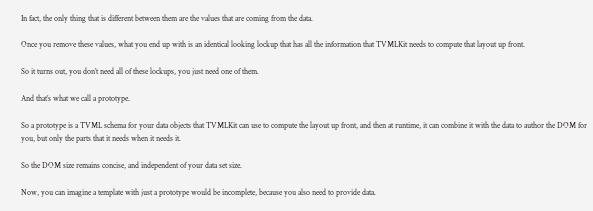In fact, the only thing that is different between them are the values that are coming from the data.

Once you remove these values, what you end up with is an identical looking lockup that has all the information that TVMLKit needs to compute that layout up front.

So it turns out, you don’t need all of these lockups, you just need one of them.

And that’s what we call a prototype.

So a prototype is a TVML schema for your data objects that TVMLKit can use to compute the layout up front, and then at runtime, it can combine it with the data to author the DOM for you, but only the parts that it needs when it needs it.

So the DOM size remains concise, and independent of your data set size.

Now, you can imagine a template with just a prototype would be incomplete, because you also need to provide data.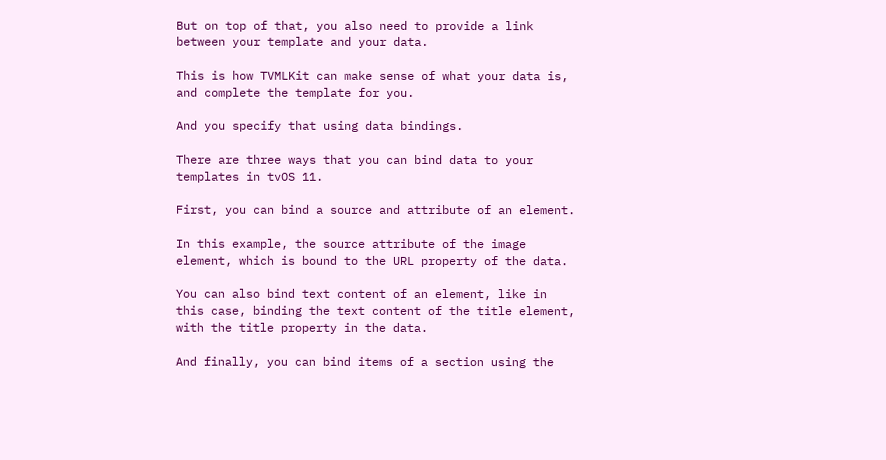But on top of that, you also need to provide a link between your template and your data.

This is how TVMLKit can make sense of what your data is, and complete the template for you.

And you specify that using data bindings.

There are three ways that you can bind data to your templates in tvOS 11.

First, you can bind a source and attribute of an element.

In this example, the source attribute of the image element, which is bound to the URL property of the data.

You can also bind text content of an element, like in this case, binding the text content of the title element, with the title property in the data.

And finally, you can bind items of a section using the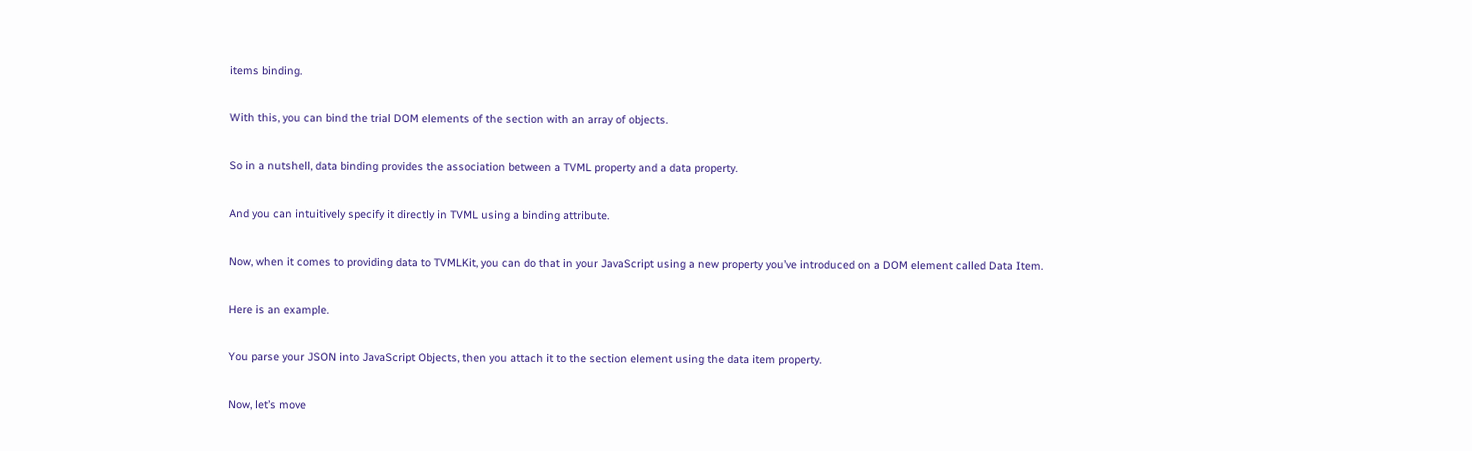items binding.

With this, you can bind the trial DOM elements of the section with an array of objects.

So in a nutshell, data binding provides the association between a TVML property and a data property.

And you can intuitively specify it directly in TVML using a binding attribute.

Now, when it comes to providing data to TVMLKit, you can do that in your JavaScript using a new property you’ve introduced on a DOM element called Data Item.

Here is an example.

You parse your JSON into JavaScript Objects, then you attach it to the section element using the data item property.

Now, let’s move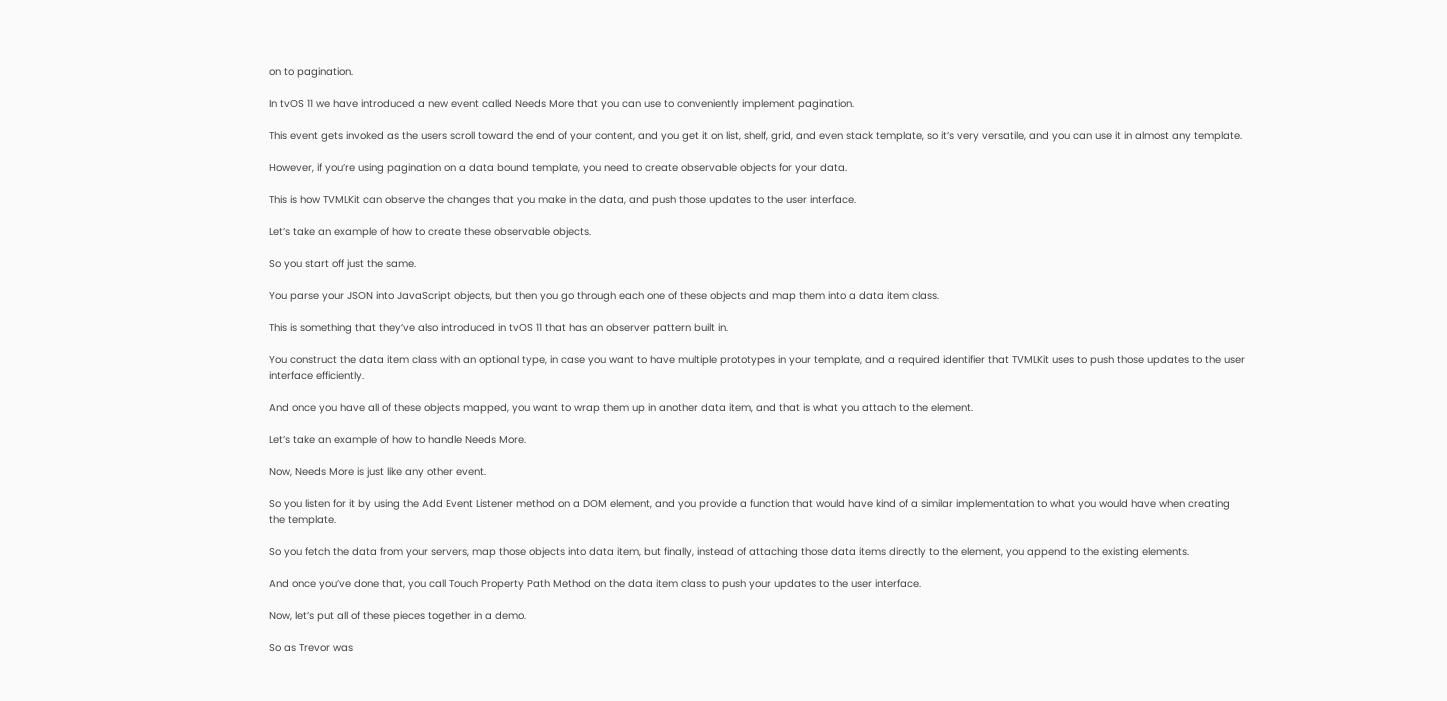on to pagination.

In tvOS 11 we have introduced a new event called Needs More that you can use to conveniently implement pagination.

This event gets invoked as the users scroll toward the end of your content, and you get it on list, shelf, grid, and even stack template, so it’s very versatile, and you can use it in almost any template.

However, if you’re using pagination on a data bound template, you need to create observable objects for your data.

This is how TVMLKit can observe the changes that you make in the data, and push those updates to the user interface.

Let’s take an example of how to create these observable objects.

So you start off just the same.

You parse your JSON into JavaScript objects, but then you go through each one of these objects and map them into a data item class.

This is something that they’ve also introduced in tvOS 11 that has an observer pattern built in.

You construct the data item class with an optional type, in case you want to have multiple prototypes in your template, and a required identifier that TVMLKit uses to push those updates to the user interface efficiently.

And once you have all of these objects mapped, you want to wrap them up in another data item, and that is what you attach to the element.

Let’s take an example of how to handle Needs More.

Now, Needs More is just like any other event.

So you listen for it by using the Add Event Listener method on a DOM element, and you provide a function that would have kind of a similar implementation to what you would have when creating the template.

So you fetch the data from your servers, map those objects into data item, but finally, instead of attaching those data items directly to the element, you append to the existing elements.

And once you’ve done that, you call Touch Property Path Method on the data item class to push your updates to the user interface.

Now, let’s put all of these pieces together in a demo.

So as Trevor was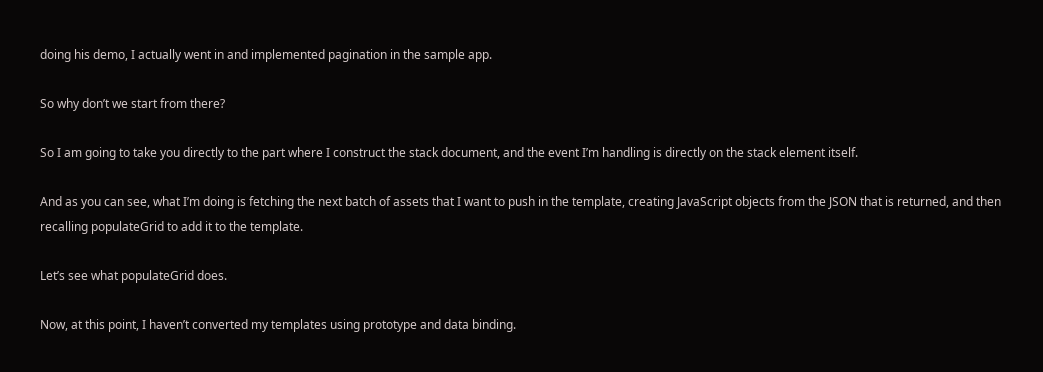doing his demo, I actually went in and implemented pagination in the sample app.

So why don’t we start from there?

So I am going to take you directly to the part where I construct the stack document, and the event I’m handling is directly on the stack element itself.

And as you can see, what I’m doing is fetching the next batch of assets that I want to push in the template, creating JavaScript objects from the JSON that is returned, and then recalling populateGrid to add it to the template.

Let’s see what populateGrid does.

Now, at this point, I haven’t converted my templates using prototype and data binding.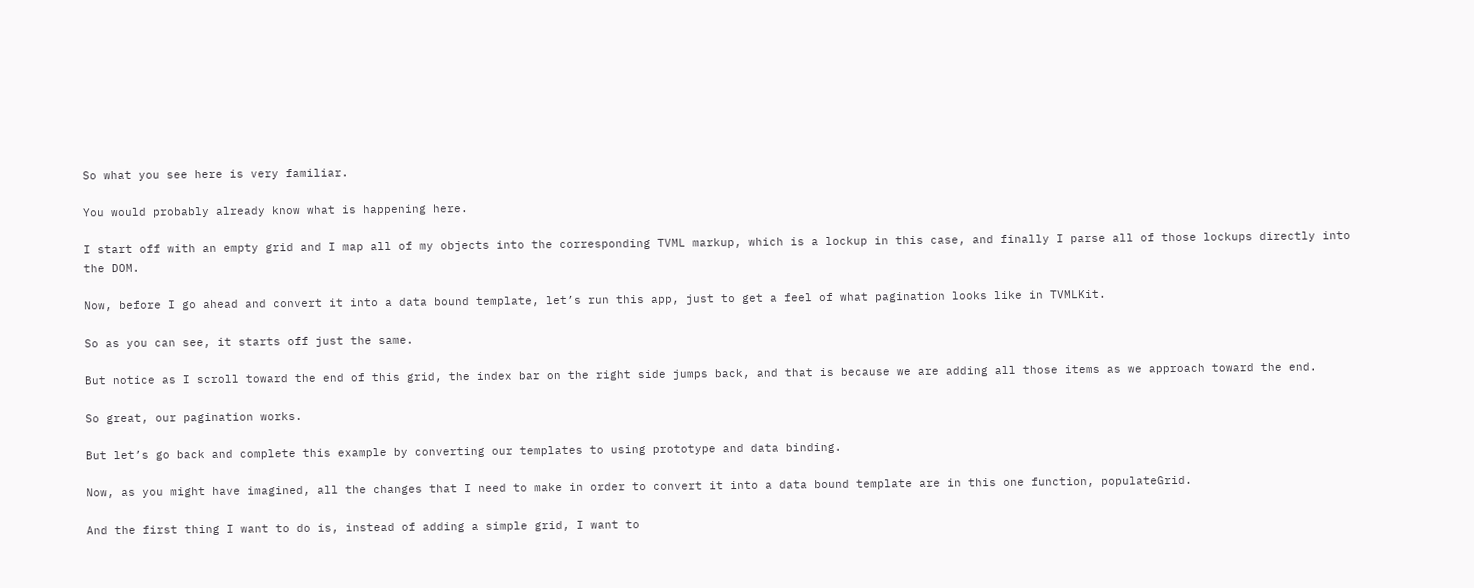So what you see here is very familiar.

You would probably already know what is happening here.

I start off with an empty grid and I map all of my objects into the corresponding TVML markup, which is a lockup in this case, and finally I parse all of those lockups directly into the DOM.

Now, before I go ahead and convert it into a data bound template, let’s run this app, just to get a feel of what pagination looks like in TVMLKit.

So as you can see, it starts off just the same.

But notice as I scroll toward the end of this grid, the index bar on the right side jumps back, and that is because we are adding all those items as we approach toward the end.

So great, our pagination works.

But let’s go back and complete this example by converting our templates to using prototype and data binding.

Now, as you might have imagined, all the changes that I need to make in order to convert it into a data bound template are in this one function, populateGrid.

And the first thing I want to do is, instead of adding a simple grid, I want to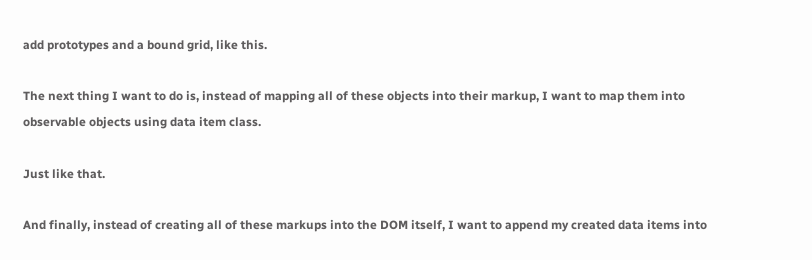add prototypes and a bound grid, like this.

The next thing I want to do is, instead of mapping all of these objects into their markup, I want to map them into observable objects using data item class.

Just like that.

And finally, instead of creating all of these markups into the DOM itself, I want to append my created data items into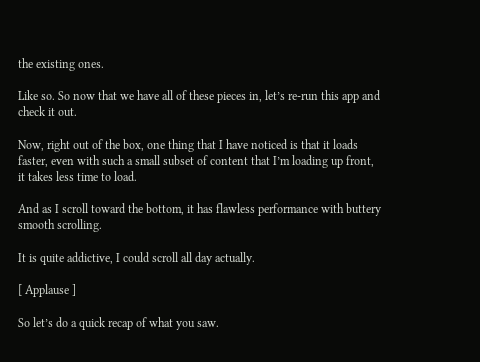the existing ones.

Like so. So now that we have all of these pieces in, let’s re-run this app and check it out.

Now, right out of the box, one thing that I have noticed is that it loads faster, even with such a small subset of content that I’m loading up front, it takes less time to load.

And as I scroll toward the bottom, it has flawless performance with buttery smooth scrolling.

It is quite addictive, I could scroll all day actually.

[ Applause ]

So let’s do a quick recap of what you saw.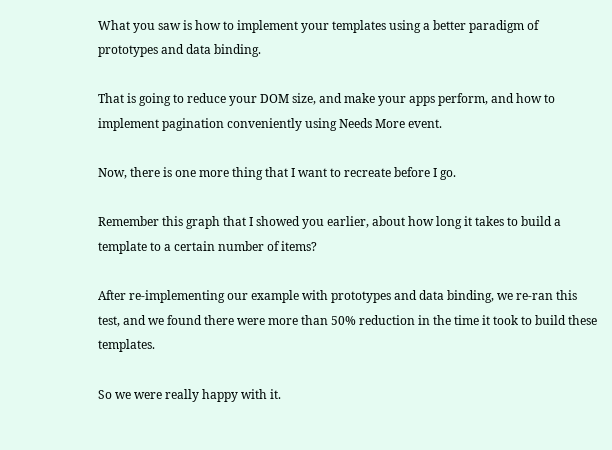What you saw is how to implement your templates using a better paradigm of prototypes and data binding.

That is going to reduce your DOM size, and make your apps perform, and how to implement pagination conveniently using Needs More event.

Now, there is one more thing that I want to recreate before I go.

Remember this graph that I showed you earlier, about how long it takes to build a template to a certain number of items?

After re-implementing our example with prototypes and data binding, we re-ran this test, and we found there were more than 50% reduction in the time it took to build these templates.

So we were really happy with it.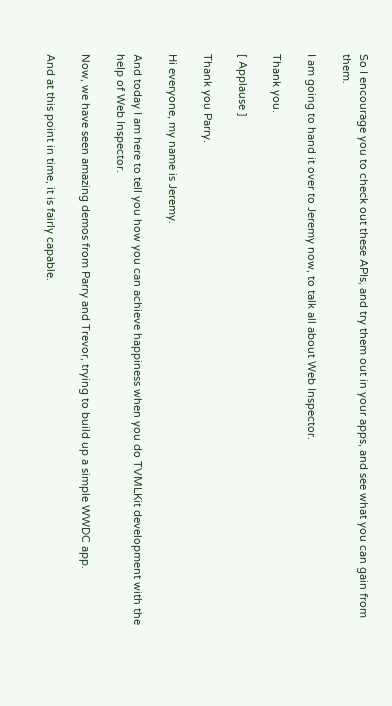So I encourage you to check out these APIs, and try them out in your apps, and see what you can gain from them.

I am going to hand it over to Jeremy now, to talk all about Web Inspector.

Thank you.

[ Applause ]

Thank you Parry.

Hi everyone, my name is Jeremy.

And today I am here to tell you how you can achieve happiness when you do TVMLKit development with the help of Web Inspector.

Now, we have seen amazing demos from Parry and Trevor, trying to build up a simple WWDC app.

And at this point in time, it is fairly capable.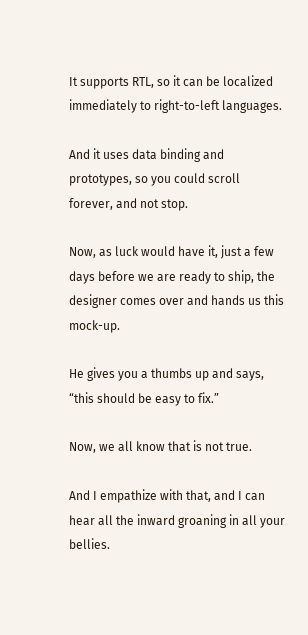It supports RTL, so it can be localized immediately to right-to-left languages.

And it uses data binding and prototypes, so you could scroll forever, and not stop.

Now, as luck would have it, just a few days before we are ready to ship, the designer comes over and hands us this mock-up.

He gives you a thumbs up and says, “this should be easy to fix.”

Now, we all know that is not true.

And I empathize with that, and I can hear all the inward groaning in all your bellies.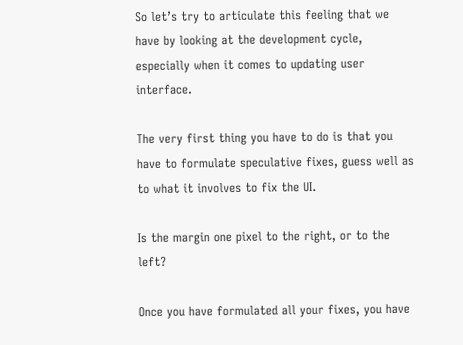So let’s try to articulate this feeling that we have by looking at the development cycle, especially when it comes to updating user interface.

The very first thing you have to do is that you have to formulate speculative fixes, guess well as to what it involves to fix the UI.

Is the margin one pixel to the right, or to the left?

Once you have formulated all your fixes, you have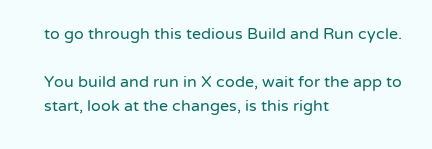to go through this tedious Build and Run cycle.

You build and run in X code, wait for the app to start, look at the changes, is this right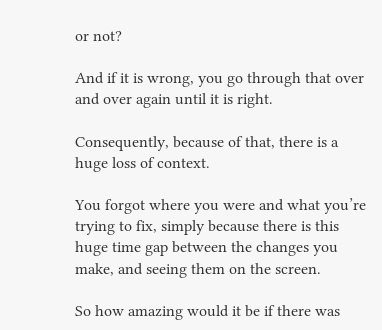or not?

And if it is wrong, you go through that over and over again until it is right.

Consequently, because of that, there is a huge loss of context.

You forgot where you were and what you’re trying to fix, simply because there is this huge time gap between the changes you make, and seeing them on the screen.

So how amazing would it be if there was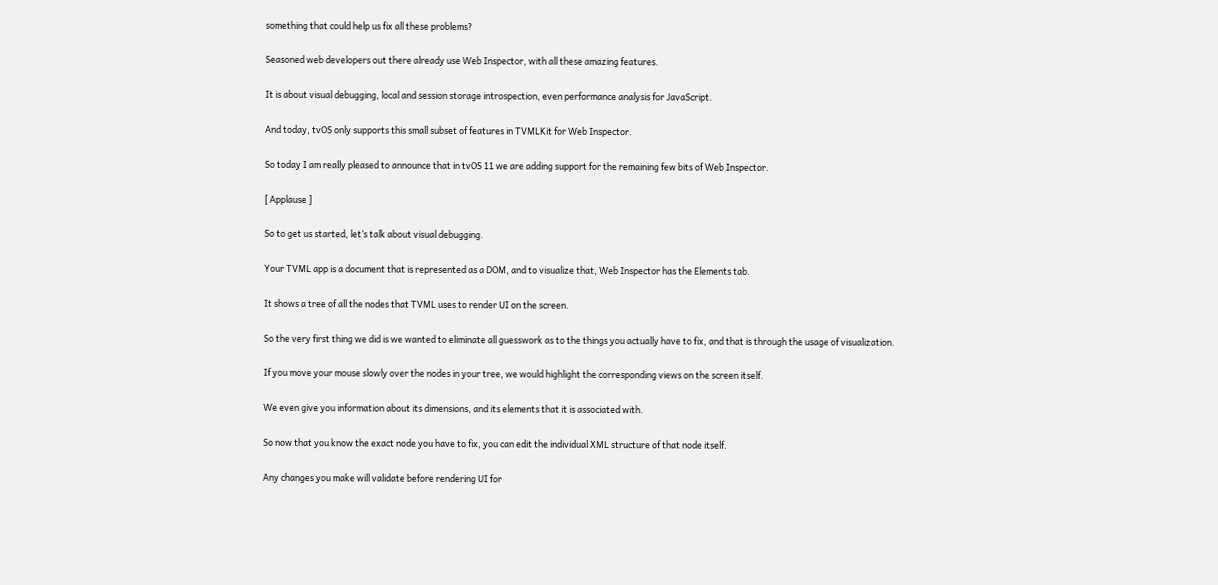something that could help us fix all these problems?

Seasoned web developers out there already use Web Inspector, with all these amazing features.

It is about visual debugging, local and session storage introspection, even performance analysis for JavaScript.

And today, tvOS only supports this small subset of features in TVMLKit for Web Inspector.

So today I am really pleased to announce that in tvOS 11 we are adding support for the remaining few bits of Web Inspector.

[ Applause ]

So to get us started, let’s talk about visual debugging.

Your TVML app is a document that is represented as a DOM, and to visualize that, Web Inspector has the Elements tab.

It shows a tree of all the nodes that TVML uses to render UI on the screen.

So the very first thing we did is we wanted to eliminate all guesswork as to the things you actually have to fix, and that is through the usage of visualization.

If you move your mouse slowly over the nodes in your tree, we would highlight the corresponding views on the screen itself.

We even give you information about its dimensions, and its elements that it is associated with.

So now that you know the exact node you have to fix, you can edit the individual XML structure of that node itself.

Any changes you make will validate before rendering UI for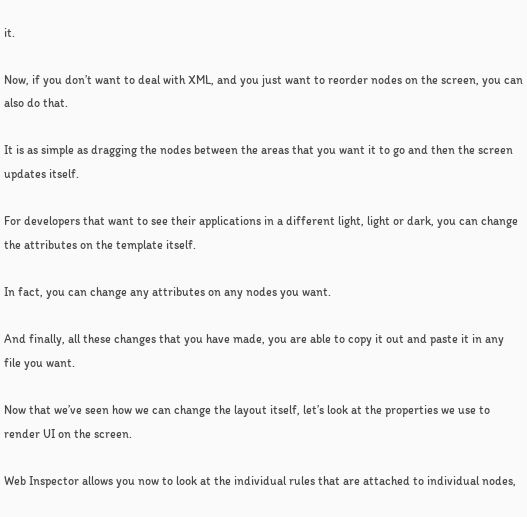it.

Now, if you don’t want to deal with XML, and you just want to reorder nodes on the screen, you can also do that.

It is as simple as dragging the nodes between the areas that you want it to go and then the screen updates itself.

For developers that want to see their applications in a different light, light or dark, you can change the attributes on the template itself.

In fact, you can change any attributes on any nodes you want.

And finally, all these changes that you have made, you are able to copy it out and paste it in any file you want.

Now that we’ve seen how we can change the layout itself, let’s look at the properties we use to render UI on the screen.

Web Inspector allows you now to look at the individual rules that are attached to individual nodes,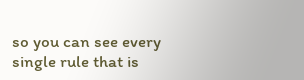so you can see every single rule that is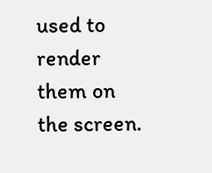used to render them on the screen.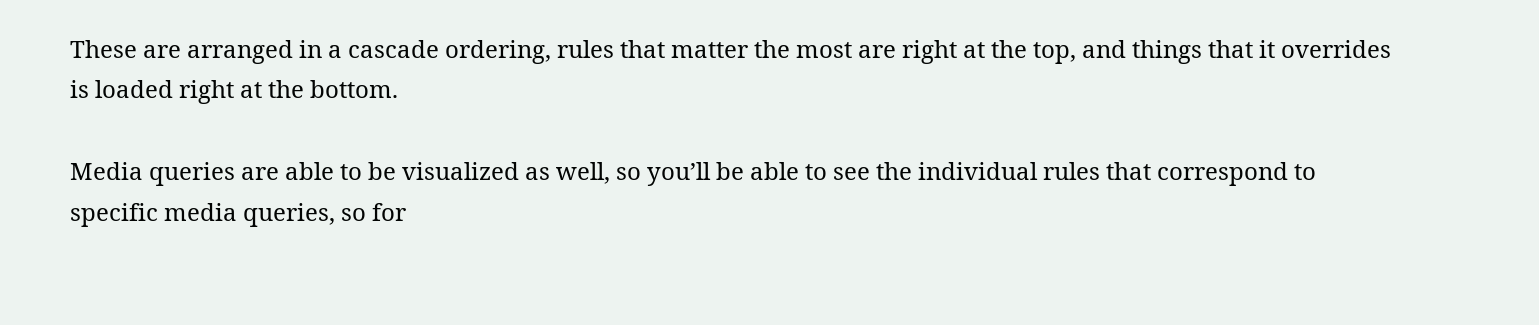These are arranged in a cascade ordering, rules that matter the most are right at the top, and things that it overrides is loaded right at the bottom.

Media queries are able to be visualized as well, so you’ll be able to see the individual rules that correspond to specific media queries, so for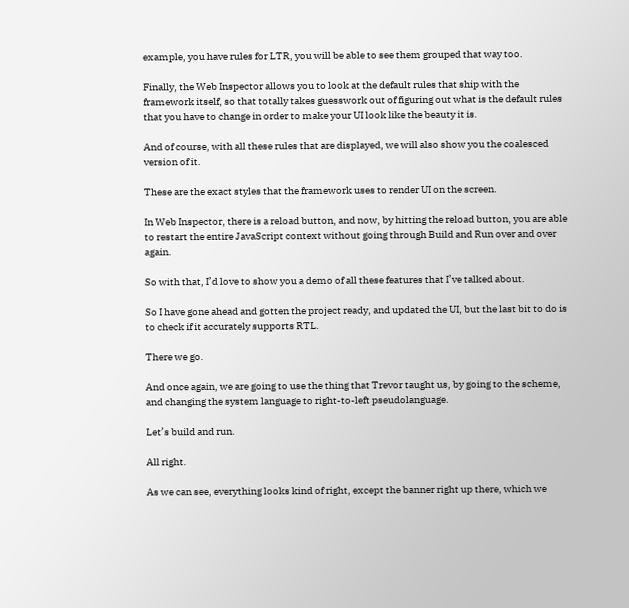example, you have rules for LTR, you will be able to see them grouped that way too.

Finally, the Web Inspector allows you to look at the default rules that ship with the framework itself, so that totally takes guesswork out of figuring out what is the default rules that you have to change in order to make your UI look like the beauty it is.

And of course, with all these rules that are displayed, we will also show you the coalesced version of it.

These are the exact styles that the framework uses to render UI on the screen.

In Web Inspector, there is a reload button, and now, by hitting the reload button, you are able to restart the entire JavaScript context without going through Build and Run over and over again.

So with that, I’d love to show you a demo of all these features that I’ve talked about.

So I have gone ahead and gotten the project ready, and updated the UI, but the last bit to do is to check if it accurately supports RTL.

There we go.

And once again, we are going to use the thing that Trevor taught us, by going to the scheme, and changing the system language to right-to-left pseudolanguage.

Let’s build and run.

All right.

As we can see, everything looks kind of right, except the banner right up there, which we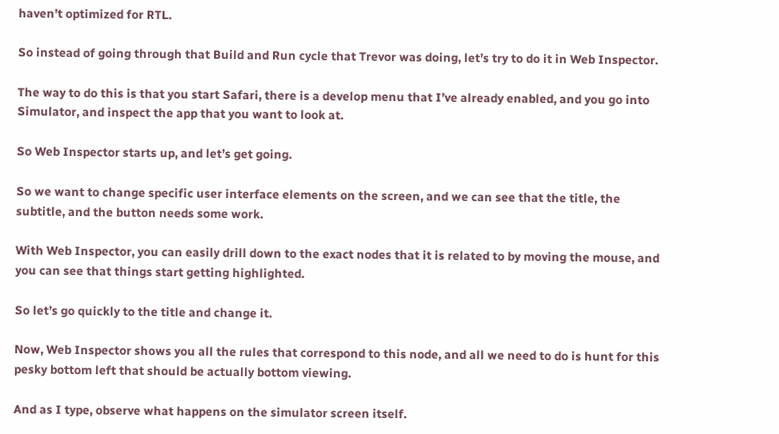haven’t optimized for RTL.

So instead of going through that Build and Run cycle that Trevor was doing, let’s try to do it in Web Inspector.

The way to do this is that you start Safari, there is a develop menu that I’ve already enabled, and you go into Simulator, and inspect the app that you want to look at.

So Web Inspector starts up, and let’s get going.

So we want to change specific user interface elements on the screen, and we can see that the title, the subtitle, and the button needs some work.

With Web Inspector, you can easily drill down to the exact nodes that it is related to by moving the mouse, and you can see that things start getting highlighted.

So let’s go quickly to the title and change it.

Now, Web Inspector shows you all the rules that correspond to this node, and all we need to do is hunt for this pesky bottom left that should be actually bottom viewing.

And as I type, observe what happens on the simulator screen itself.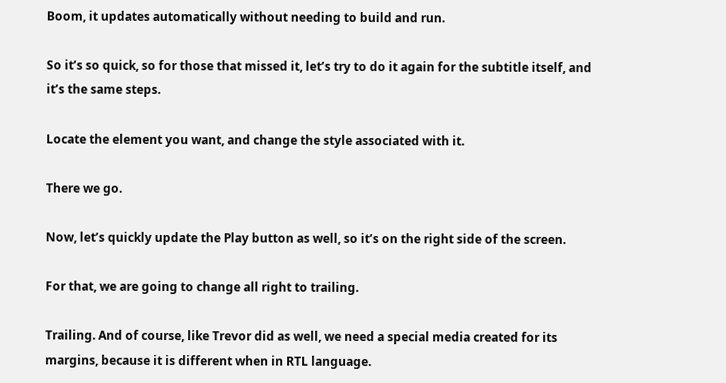Boom, it updates automatically without needing to build and run.

So it’s so quick, so for those that missed it, let’s try to do it again for the subtitle itself, and it’s the same steps.

Locate the element you want, and change the style associated with it.

There we go.

Now, let’s quickly update the Play button as well, so it’s on the right side of the screen.

For that, we are going to change all right to trailing.

Trailing. And of course, like Trevor did as well, we need a special media created for its margins, because it is different when in RTL language.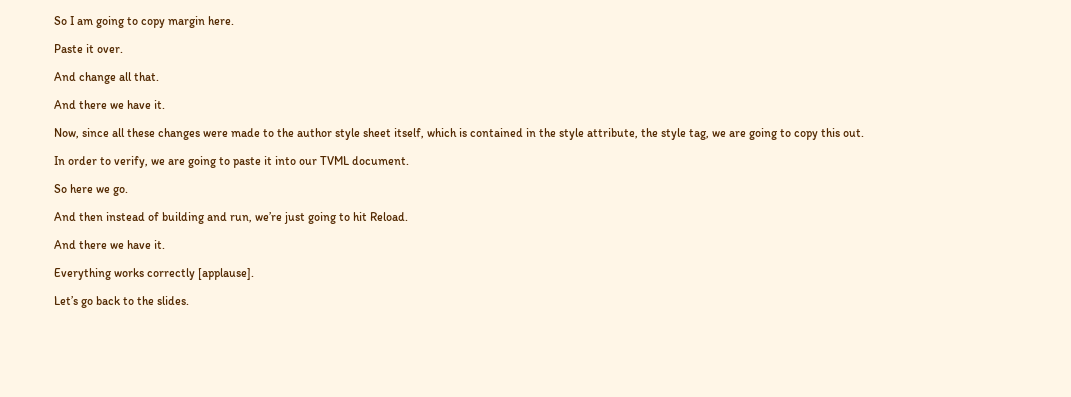So I am going to copy margin here.

Paste it over.

And change all that.

And there we have it.

Now, since all these changes were made to the author style sheet itself, which is contained in the style attribute, the style tag, we are going to copy this out.

In order to verify, we are going to paste it into our TVML document.

So here we go.

And then instead of building and run, we’re just going to hit Reload.

And there we have it.

Everything works correctly [applause].

Let’s go back to the slides.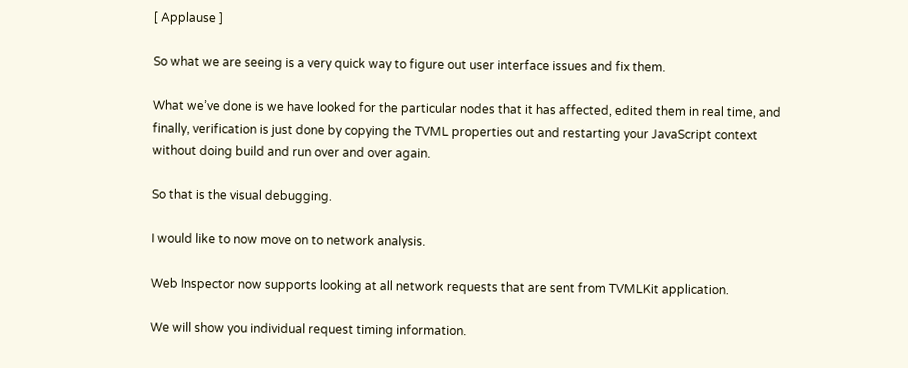[ Applause ]

So what we are seeing is a very quick way to figure out user interface issues and fix them.

What we’ve done is we have looked for the particular nodes that it has affected, edited them in real time, and finally, verification is just done by copying the TVML properties out and restarting your JavaScript context without doing build and run over and over again.

So that is the visual debugging.

I would like to now move on to network analysis.

Web Inspector now supports looking at all network requests that are sent from TVMLKit application.

We will show you individual request timing information.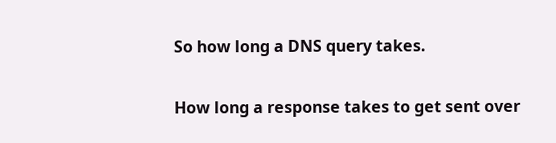So how long a DNS query takes.

How long a response takes to get sent over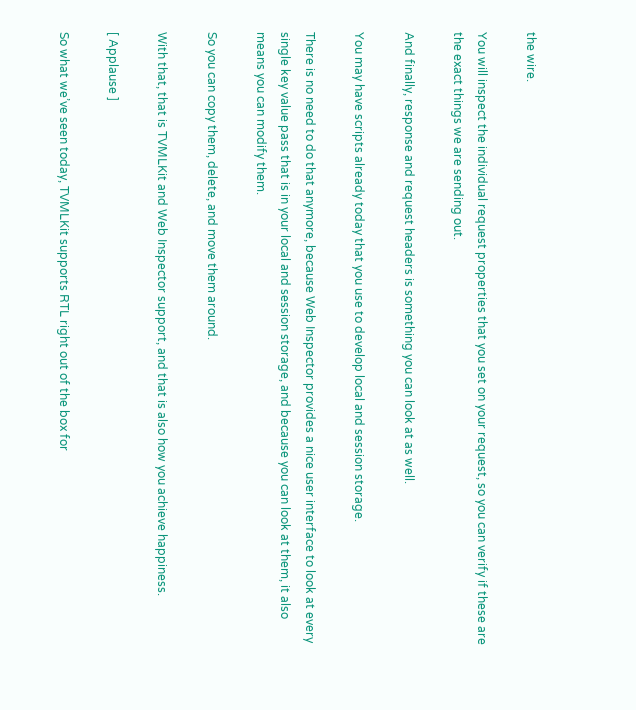the wire.

You will inspect the individual request properties that you set on your request, so you can verify if these are the exact things we are sending out.

And finally, response and request headers is something you can look at as well.

You may have scripts already today that you use to develop local and session storage.

There is no need to do that anymore, because Web Inspector provides a nice user interface to look at every single key value pass that is in your local and session storage, and because you can look at them, it also means you can modify them.

So you can copy them, delete, and move them around.

With that, that is TVMLKit and Web Inspector support, and that is also how you achieve happiness.

[ Applause ]

So what we’ve seen today, TVMLKit supports RTL right out of the box for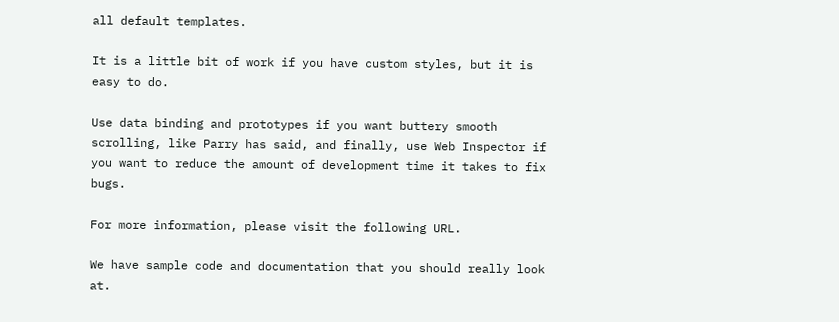all default templates.

It is a little bit of work if you have custom styles, but it is easy to do.

Use data binding and prototypes if you want buttery smooth scrolling, like Parry has said, and finally, use Web Inspector if you want to reduce the amount of development time it takes to fix bugs.

For more information, please visit the following URL.

We have sample code and documentation that you should really look at.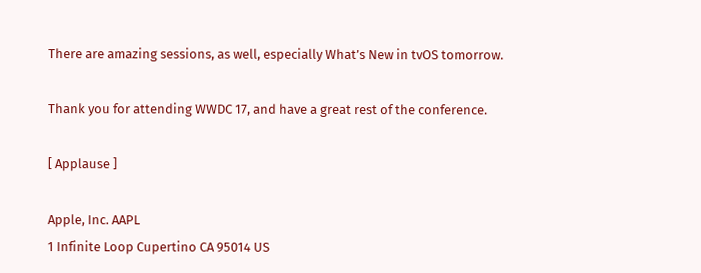There are amazing sessions, as well, especially What’s New in tvOS tomorrow.

Thank you for attending WWDC 17, and have a great rest of the conference.

[ Applause ]

Apple, Inc. AAPL
1 Infinite Loop Cupertino CA 95014 US